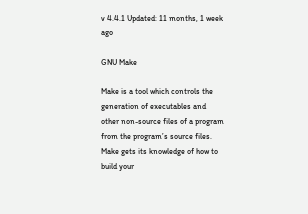v 4.4.1 Updated: 11 months, 1 week ago

GNU Make

Make is a tool which controls the generation of executables and other non-source files of a program from the program’s source files. Make gets its knowledge of how to build your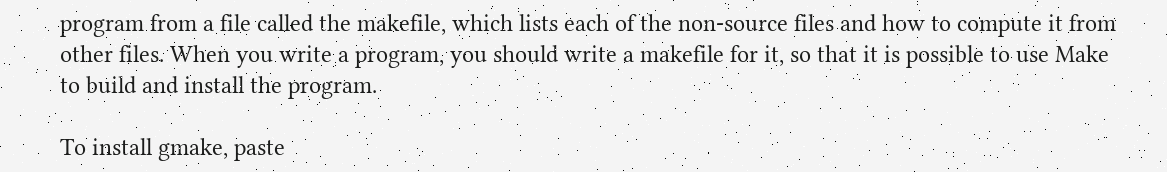program from a file called the makefile, which lists each of the non-source files and how to compute it from other files. When you write a program, you should write a makefile for it, so that it is possible to use Make to build and install the program.

To install gmake, paste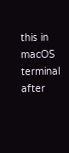this in macOS terminal after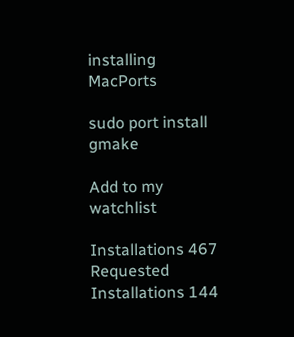installing MacPorts

sudo port install gmake

Add to my watchlist

Installations 467
Requested Installations 144